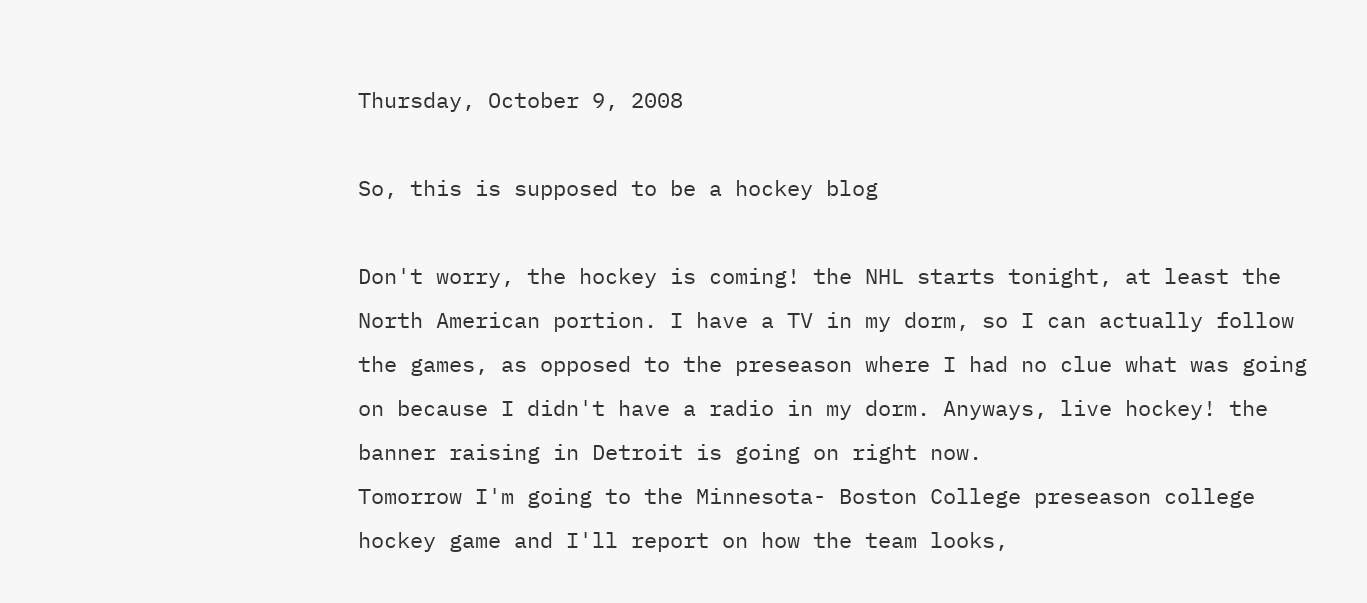Thursday, October 9, 2008

So, this is supposed to be a hockey blog

Don't worry, the hockey is coming! the NHL starts tonight, at least the North American portion. I have a TV in my dorm, so I can actually follow the games, as opposed to the preseason where I had no clue what was going on because I didn't have a radio in my dorm. Anyways, live hockey! the banner raising in Detroit is going on right now.
Tomorrow I'm going to the Minnesota- Boston College preseason college hockey game and I'll report on how the team looks,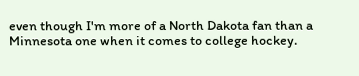even though I'm more of a North Dakota fan than a Minnesota one when it comes to college hockey.